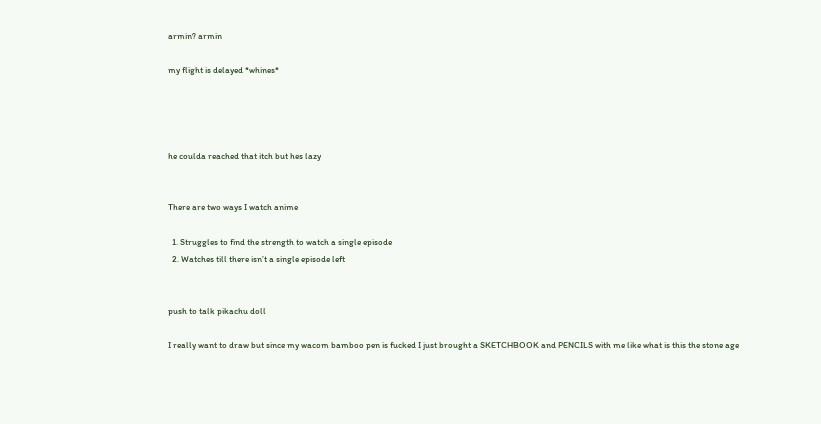armin? armin

my flight is delayed *whines*




he coulda reached that itch but hes lazy


There are two ways I watch anime

  1. Struggles to find the strength to watch a single episode
  2. Watches till there isn’t a single episode left


push to talk pikachu doll

I really want to draw but since my wacom bamboo pen is fucked I just brought a SKETCHBOOK and PENCILS with me like what is this the stone age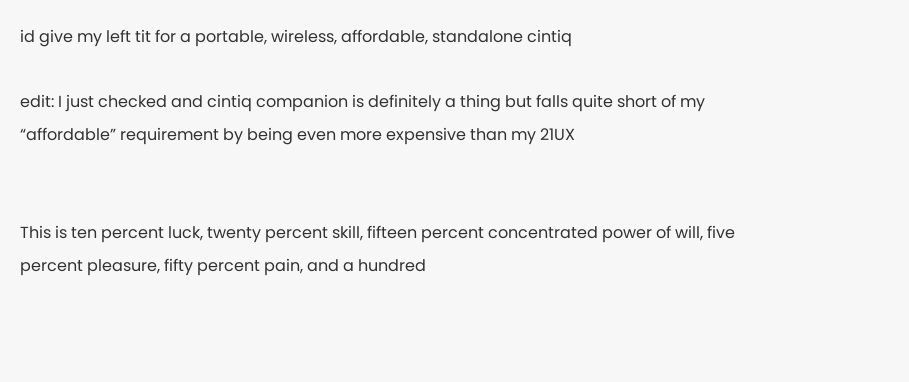id give my left tit for a portable, wireless, affordable, standalone cintiq

edit: I just checked and cintiq companion is definitely a thing but falls quite short of my “affordable” requirement by being even more expensive than my 21UX


This is ten percent luck, twenty percent skill, fifteen percent concentrated power of will, five percent pleasure, fifty percent pain, and a hundred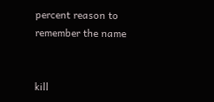percent reason to remember the name


kill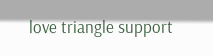love triangle support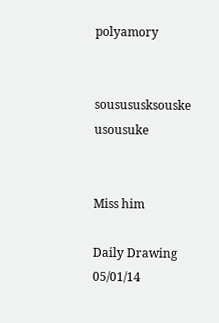polyamory


sousususksouske usousuke


Miss him

Daily Drawing 05/01/14